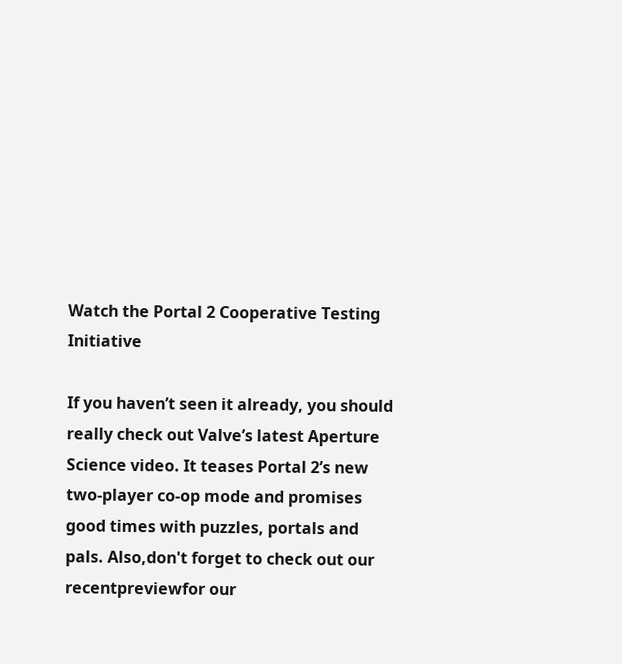Watch the Portal 2 Cooperative Testing Initiative

If you haven’t seen it already, you should really check out Valve’s latest Aperture Science video. It teases Portal 2’s new two-player co-op mode and promises good times with puzzles, portals and pals. Also,don't forget to check out our recentpreviewfor our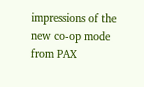impressions of the new co-op mode from PAX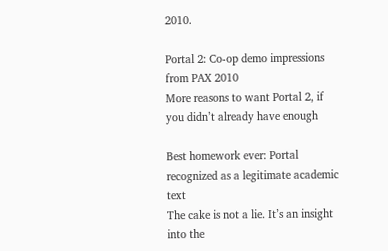2010.

Portal 2: Co-op demo impressions from PAX 2010
More reasons to want Portal 2, if you didn’t already have enough

Best homework ever: Portal recognized as a legitimate academic text
The cake is not a lie. It’s an insight into the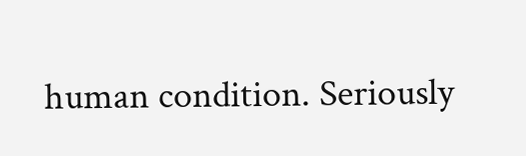human condition. Seriously